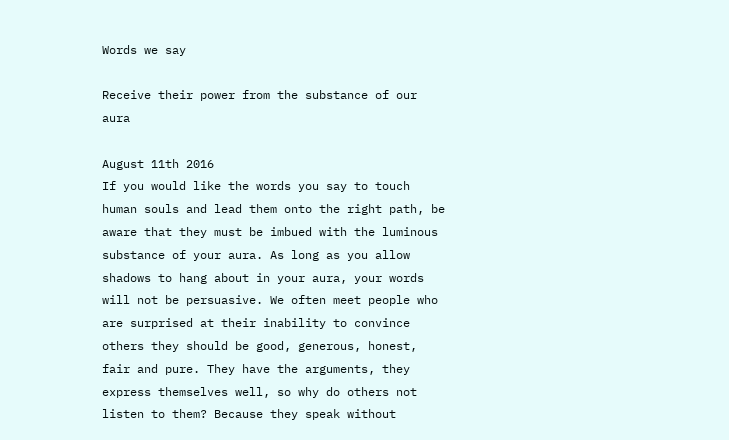Words we say

Receive their power from the substance of our aura

August 11th 2016
If you would like the words you say to touch human souls and lead them onto the right path, be aware that they must be imbued with the luminous substance of your aura. As long as you allow shadows to hang about in your aura, your words will not be persuasive. We often meet people who are surprised at their inability to convince others they should be good, generous, honest, fair and pure. They have the arguments, they express themselves well, so why do others not listen to them? Because they speak without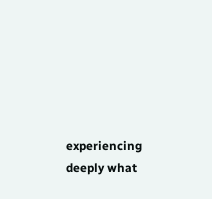experiencing deeply what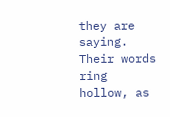they are saying. Their words ring hollow, as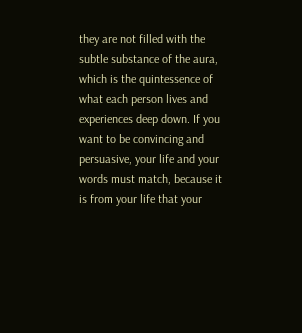they are not filled with the subtle substance of the aura, which is the quintessence of what each person lives and experiences deep down. If you want to be convincing and persuasive, your life and your words must match, because it is from your life that your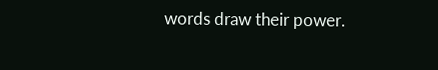words draw their power.